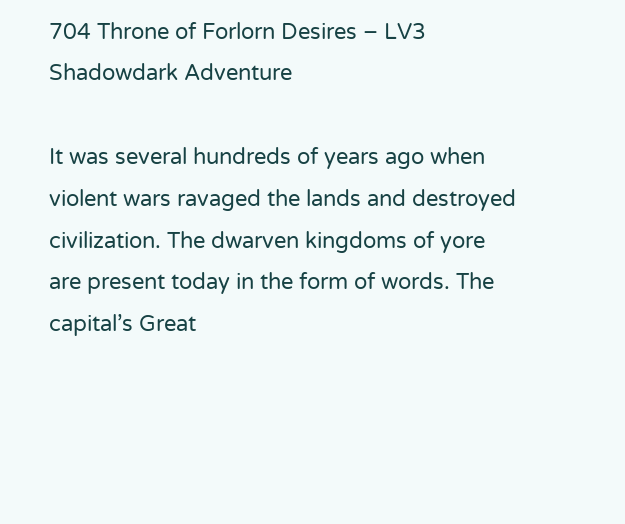704 Throne of Forlorn Desires – LV3 Shadowdark Adventure

It was several hundreds of years ago when violent wars ravaged the lands and destroyed civilization. The dwarven kingdoms of yore are present today in the form of words. The capital’s Great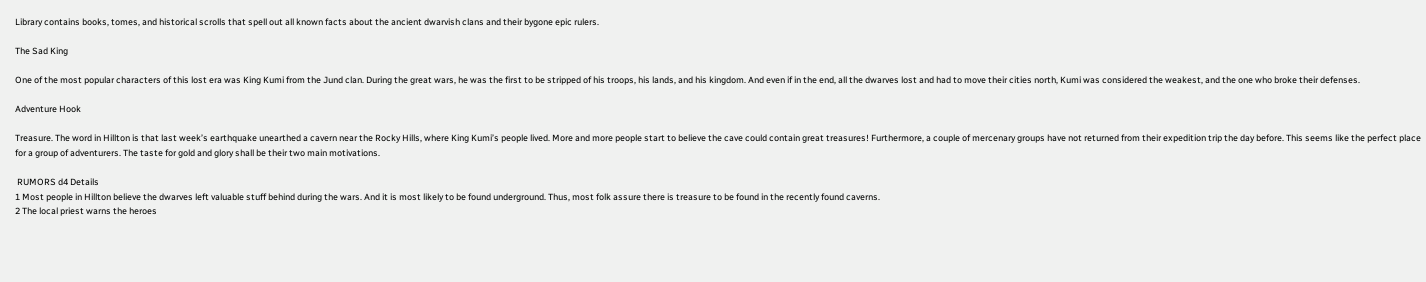Library contains books, tomes, and historical scrolls that spell out all known facts about the ancient dwarvish clans and their bygone epic rulers.

The Sad King

One of the most popular characters of this lost era was King Kumi from the Jund clan. During the great wars, he was the first to be stripped of his troops, his lands, and his kingdom. And even if in the end, all the dwarves lost and had to move their cities north, Kumi was considered the weakest, and the one who broke their defenses.

Adventure Hook

Treasure. The word in Hillton is that last week’s earthquake unearthed a cavern near the Rocky Hills, where King Kumi’s people lived. More and more people start to believe the cave could contain great treasures! Furthermore, a couple of mercenary groups have not returned from their expedition trip the day before. This seems like the perfect place for a group of adventurers. The taste for gold and glory shall be their two main motivations.

 RUMORS d4 Details
1 Most people in Hillton believe the dwarves left valuable stuff behind during the wars. And it is most likely to be found underground. Thus, most folk assure there is treasure to be found in the recently found caverns.
2 The local priest warns the heroes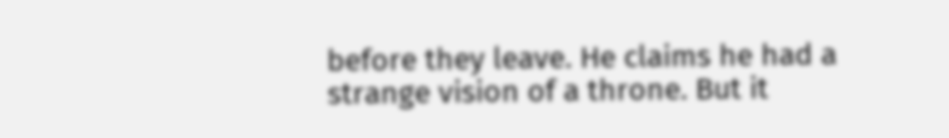before they leave. He claims he had a strange vision of a throne. But it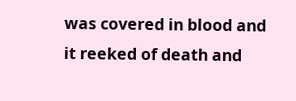was covered in blood and it reeked of death and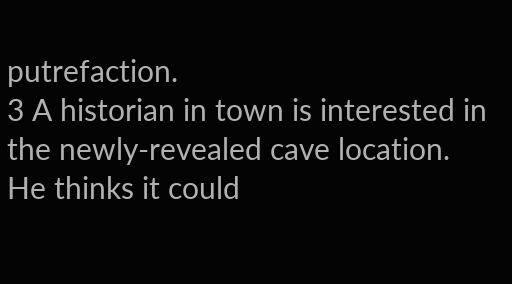putrefaction.
3 A historian in town is interested in the newly-revealed cave location. He thinks it could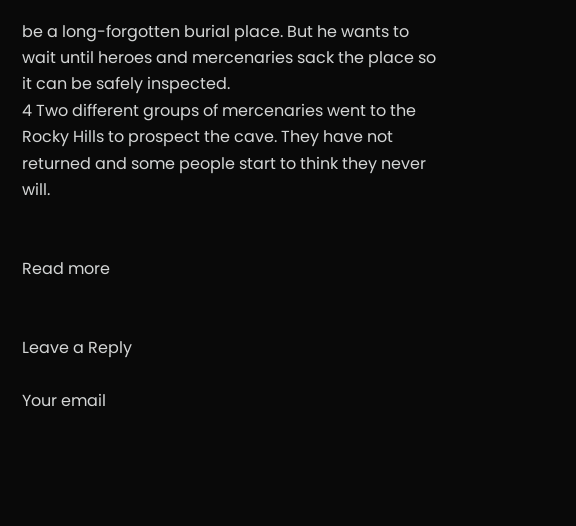be a long-forgotten burial place. But he wants to wait until heroes and mercenaries sack the place so it can be safely inspected.
4 Two different groups of mercenaries went to the Rocky Hills to prospect the cave. They have not returned and some people start to think they never will.


Read more


Leave a Reply

Your email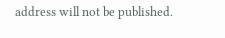address will not be published.